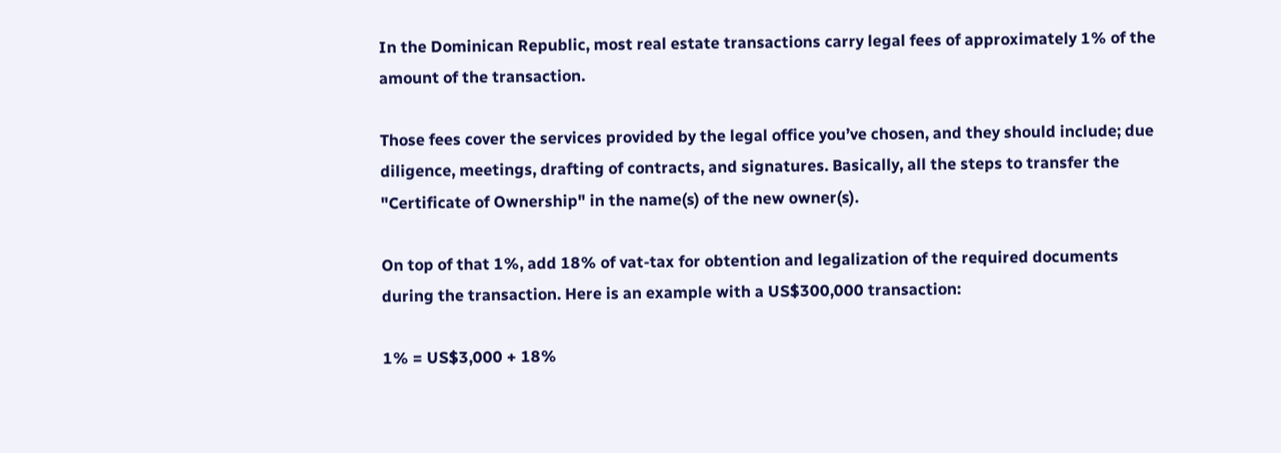In the Dominican Republic, most real estate transactions carry legal fees of approximately 1% of the amount of the transaction.

Those fees cover the services provided by the legal office you’ve chosen, and they should include; due diligence, meetings, drafting of contracts, and signatures. Basically, all the steps to transfer the "Certificate of Ownership" in the name(s) of the new owner(s).

On top of that 1%, add 18% of vat-tax for obtention and legalization of the required documents during the transaction. Here is an example with a US$300,000 transaction:

1% = US$3,000 + 18%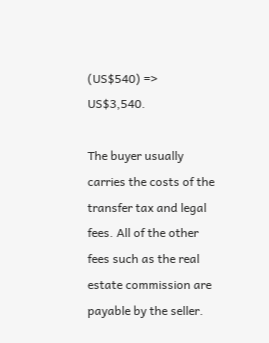(US$540) => US$3,540.

The buyer usually carries the costs of the transfer tax and legal fees. All of the other fees such as the real estate commission are payable by the seller.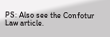PS: Also see the Confotur Law article.